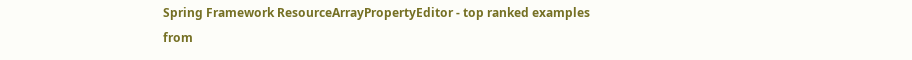Spring Framework ResourceArrayPropertyEditor - top ranked examples from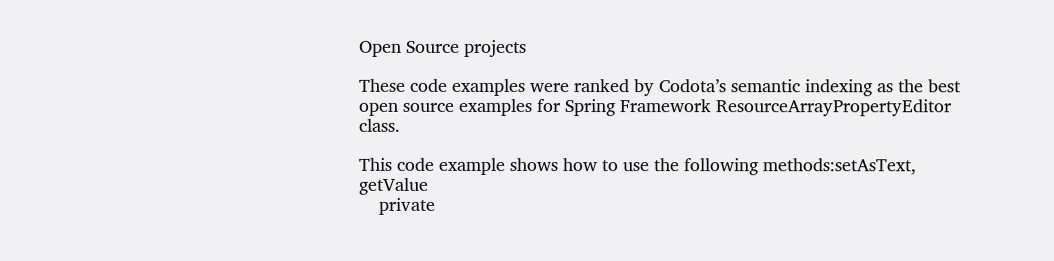Open Source projects

These code examples were ranked by Codota’s semantic indexing as the best open source examples for Spring Framework ResourceArrayPropertyEditor class.

This code example shows how to use the following methods:setAsText, getValue
    private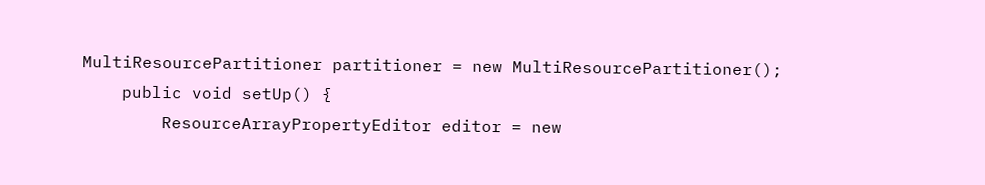MultiResourcePartitioner partitioner = new MultiResourcePartitioner();
    public void setUp() {
        ResourceArrayPropertyEditor editor = new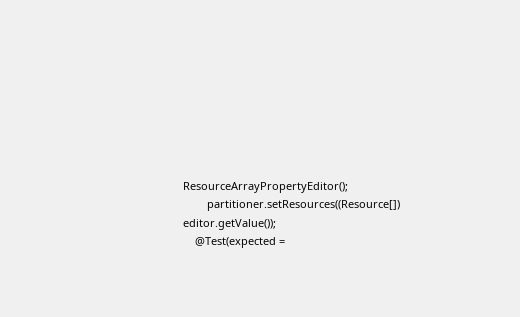ResourceArrayPropertyEditor();
        partitioner.setResources((Resource[]) editor.getValue());
    @Test(expected =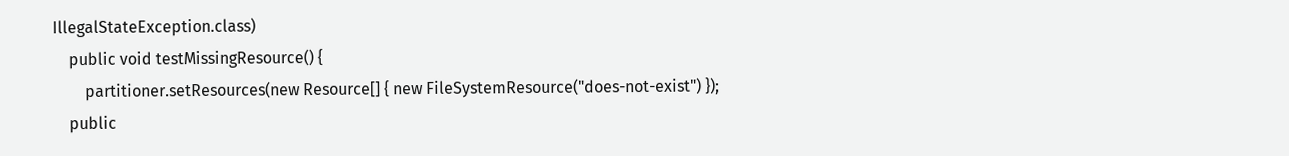IllegalStateException.class)
    public void testMissingResource() {
        partitioner.setResources(new Resource[] { new FileSystemResource("does-not-exist") });
    public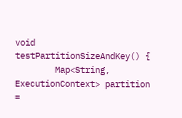void testPartitionSizeAndKey() {
        Map<String, ExecutionContext> partition =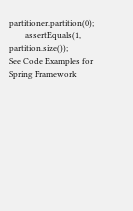partitioner.partition(0);
        assertEquals(1, partition.size());
See Code Examples for Spring Framework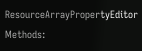ResourceArrayPropertyEditor Methods: